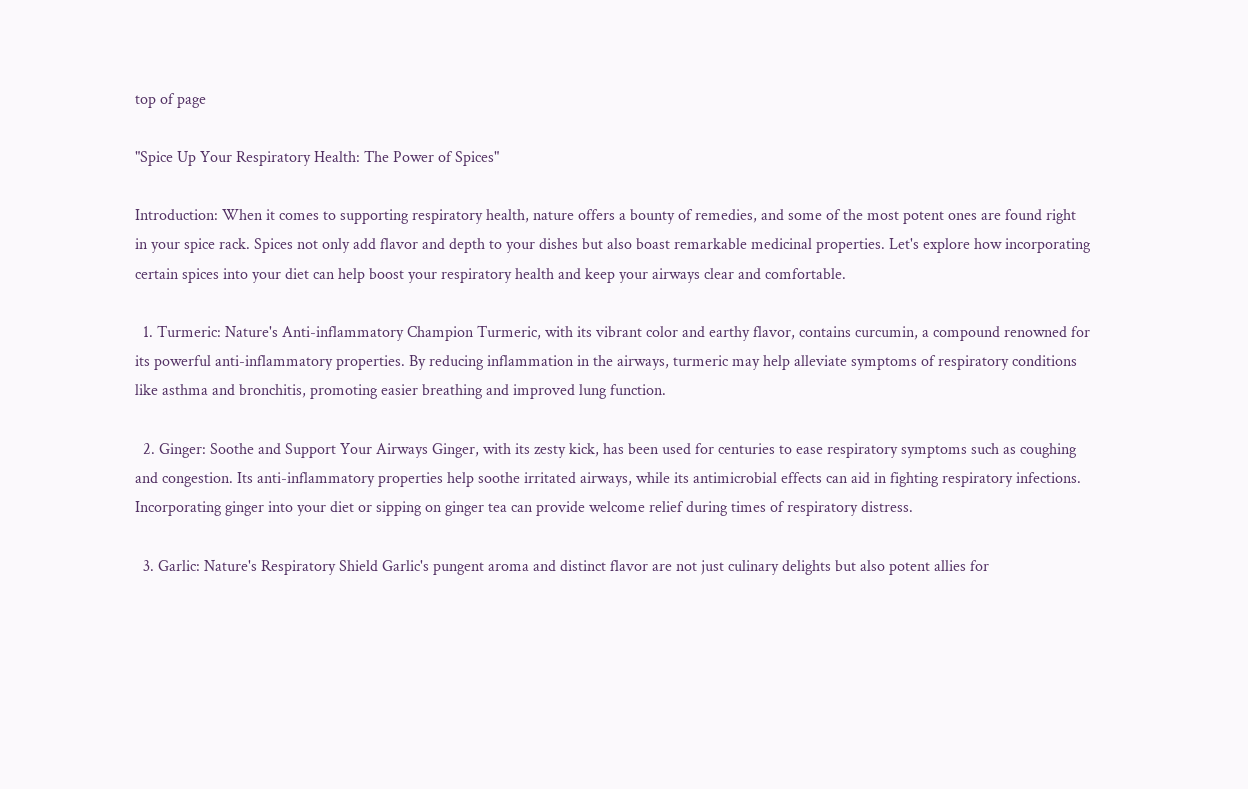top of page

"Spice Up Your Respiratory Health: The Power of Spices"

Introduction: When it comes to supporting respiratory health, nature offers a bounty of remedies, and some of the most potent ones are found right in your spice rack. Spices not only add flavor and depth to your dishes but also boast remarkable medicinal properties. Let's explore how incorporating certain spices into your diet can help boost your respiratory health and keep your airways clear and comfortable.

  1. Turmeric: Nature's Anti-inflammatory Champion Turmeric, with its vibrant color and earthy flavor, contains curcumin, a compound renowned for its powerful anti-inflammatory properties. By reducing inflammation in the airways, turmeric may help alleviate symptoms of respiratory conditions like asthma and bronchitis, promoting easier breathing and improved lung function.

  2. Ginger: Soothe and Support Your Airways Ginger, with its zesty kick, has been used for centuries to ease respiratory symptoms such as coughing and congestion. Its anti-inflammatory properties help soothe irritated airways, while its antimicrobial effects can aid in fighting respiratory infections. Incorporating ginger into your diet or sipping on ginger tea can provide welcome relief during times of respiratory distress.

  3. Garlic: Nature's Respiratory Shield Garlic's pungent aroma and distinct flavor are not just culinary delights but also potent allies for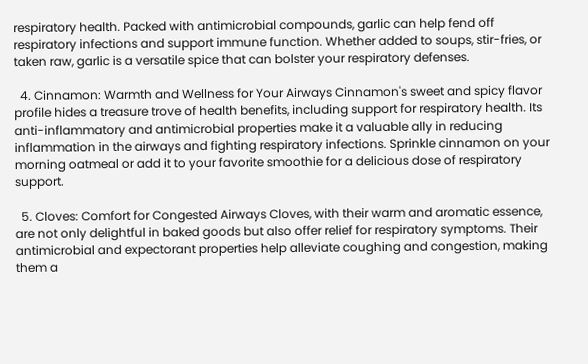respiratory health. Packed with antimicrobial compounds, garlic can help fend off respiratory infections and support immune function. Whether added to soups, stir-fries, or taken raw, garlic is a versatile spice that can bolster your respiratory defenses.

  4. Cinnamon: Warmth and Wellness for Your Airways Cinnamon's sweet and spicy flavor profile hides a treasure trove of health benefits, including support for respiratory health. Its anti-inflammatory and antimicrobial properties make it a valuable ally in reducing inflammation in the airways and fighting respiratory infections. Sprinkle cinnamon on your morning oatmeal or add it to your favorite smoothie for a delicious dose of respiratory support.

  5. Cloves: Comfort for Congested Airways Cloves, with their warm and aromatic essence, are not only delightful in baked goods but also offer relief for respiratory symptoms. Their antimicrobial and expectorant properties help alleviate coughing and congestion, making them a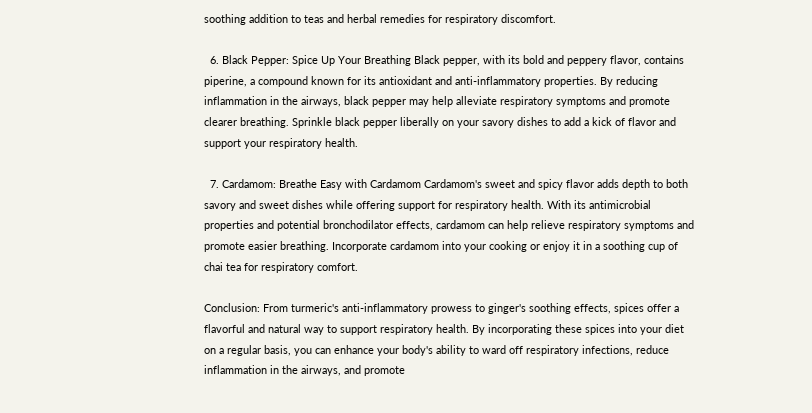soothing addition to teas and herbal remedies for respiratory discomfort.

  6. Black Pepper: Spice Up Your Breathing Black pepper, with its bold and peppery flavor, contains piperine, a compound known for its antioxidant and anti-inflammatory properties. By reducing inflammation in the airways, black pepper may help alleviate respiratory symptoms and promote clearer breathing. Sprinkle black pepper liberally on your savory dishes to add a kick of flavor and support your respiratory health.

  7. Cardamom: Breathe Easy with Cardamom Cardamom's sweet and spicy flavor adds depth to both savory and sweet dishes while offering support for respiratory health. With its antimicrobial properties and potential bronchodilator effects, cardamom can help relieve respiratory symptoms and promote easier breathing. Incorporate cardamom into your cooking or enjoy it in a soothing cup of chai tea for respiratory comfort.

Conclusion: From turmeric's anti-inflammatory prowess to ginger's soothing effects, spices offer a flavorful and natural way to support respiratory health. By incorporating these spices into your diet on a regular basis, you can enhance your body's ability to ward off respiratory infections, reduce inflammation in the airways, and promote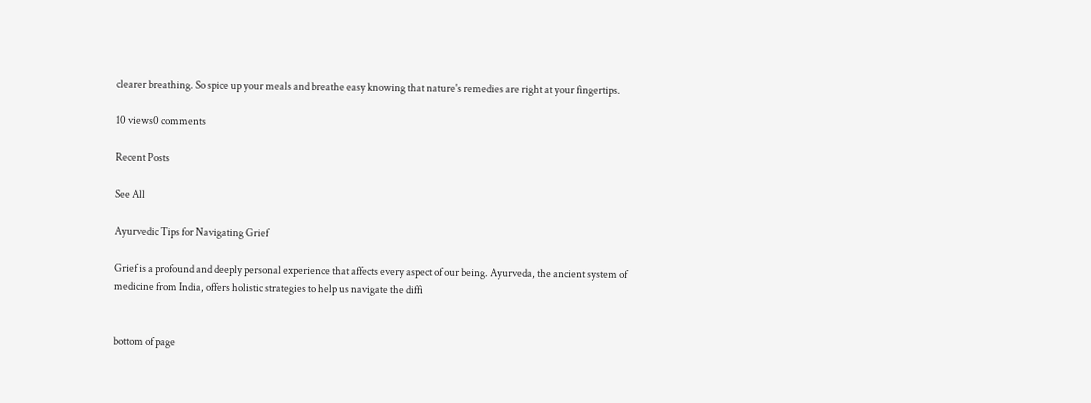clearer breathing. So spice up your meals and breathe easy knowing that nature's remedies are right at your fingertips.

10 views0 comments

Recent Posts

See All

Ayurvedic Tips for Navigating Grief

Grief is a profound and deeply personal experience that affects every aspect of our being. Ayurveda, the ancient system of medicine from India, offers holistic strategies to help us navigate the diffi


bottom of page